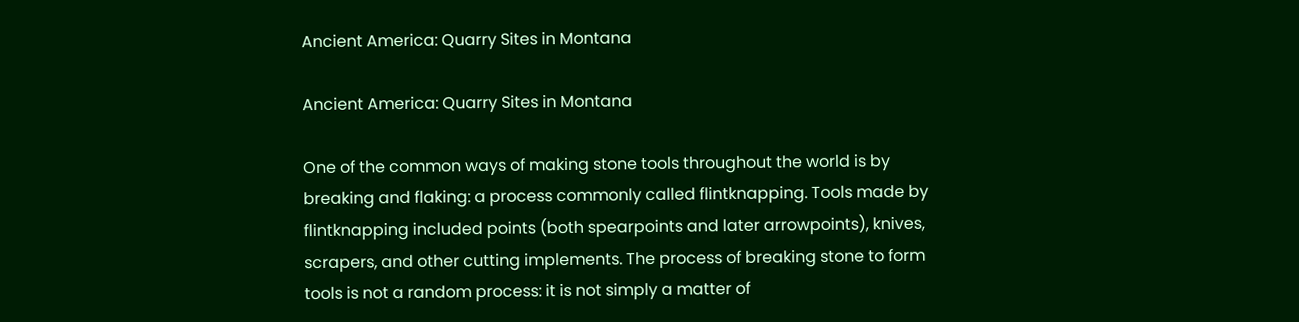Ancient America: Quarry Sites in Montana

Ancient America: Quarry Sites in Montana

One of the common ways of making stone tools throughout the world is by breaking and flaking: a process commonly called flintknapping. Tools made by flintknapping included points (both spearpoints and later arrowpoints), knives, scrapers, and other cutting implements. The process of breaking stone to form tools is not a random process: it is not simply a matter of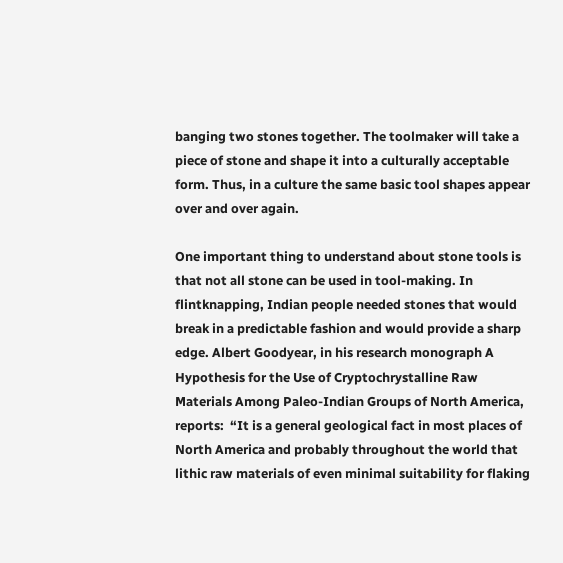banging two stones together. The toolmaker will take a piece of stone and shape it into a culturally acceptable form. Thus, in a culture the same basic tool shapes appear over and over again.

One important thing to understand about stone tools is that not all stone can be used in tool-making. In flintknapping, Indian people needed stones that would break in a predictable fashion and would provide a sharp edge. Albert Goodyear, in his research monograph A Hypothesis for the Use of Cryptochrystalline Raw Materials Among Paleo-Indian Groups of North America, reports:  “It is a general geological fact in most places of North America and probably throughout the world that lithic raw materials of even minimal suitability for flaking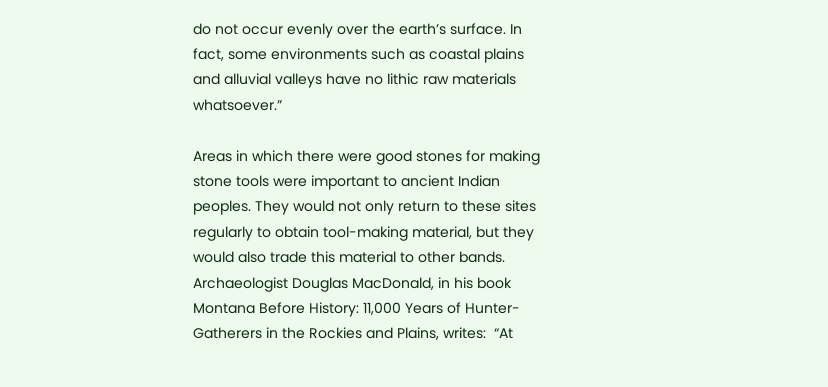do not occur evenly over the earth’s surface. In fact, some environments such as coastal plains and alluvial valleys have no lithic raw materials whatsoever.”

Areas in which there were good stones for making stone tools were important to ancient Indian peoples. They would not only return to these sites regularly to obtain tool-making material, but they would also trade this material to other bands. Archaeologist Douglas MacDonald, in his book Montana Before History: 11,000 Years of Hunter-Gatherers in the Rockies and Plains, writes:  “At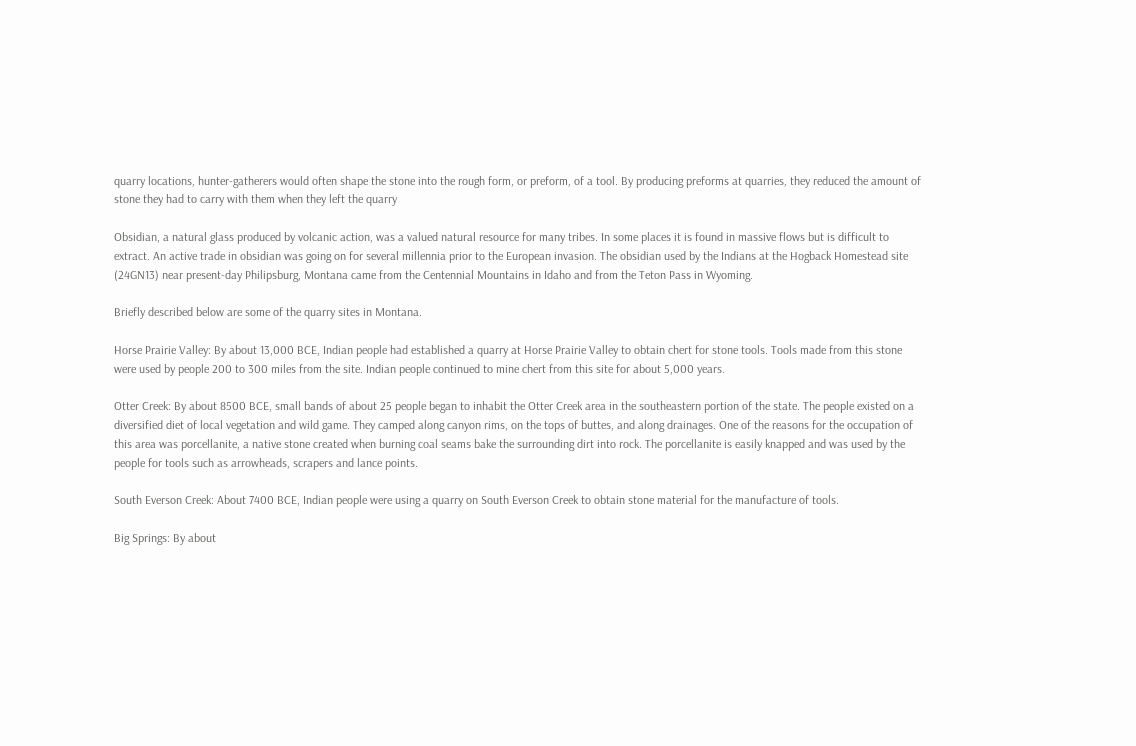quarry locations, hunter-gatherers would often shape the stone into the rough form, or preform, of a tool. By producing preforms at quarries, they reduced the amount of stone they had to carry with them when they left the quarry

Obsidian, a natural glass produced by volcanic action, was a valued natural resource for many tribes. In some places it is found in massive flows but is difficult to extract. An active trade in obsidian was going on for several millennia prior to the European invasion. The obsidian used by the Indians at the Hogback Homestead site (24GN13) near present-day Philipsburg, Montana came from the Centennial Mountains in Idaho and from the Teton Pass in Wyoming.

Briefly described below are some of the quarry sites in Montana.

Horse Prairie Valley: By about 13,000 BCE, Indian people had established a quarry at Horse Prairie Valley to obtain chert for stone tools. Tools made from this stone were used by people 200 to 300 miles from the site. Indian people continued to mine chert from this site for about 5,000 years.

Otter Creek: By about 8500 BCE, small bands of about 25 people began to inhabit the Otter Creek area in the southeastern portion of the state. The people existed on a diversified diet of local vegetation and wild game. They camped along canyon rims, on the tops of buttes, and along drainages. One of the reasons for the occupation of this area was porcellanite, a native stone created when burning coal seams bake the surrounding dirt into rock. The porcellanite is easily knapped and was used by the people for tools such as arrowheads, scrapers and lance points.

South Everson Creek: About 7400 BCE, Indian people were using a quarry on South Everson Creek to obtain stone material for the manufacture of tools.

Big Springs: By about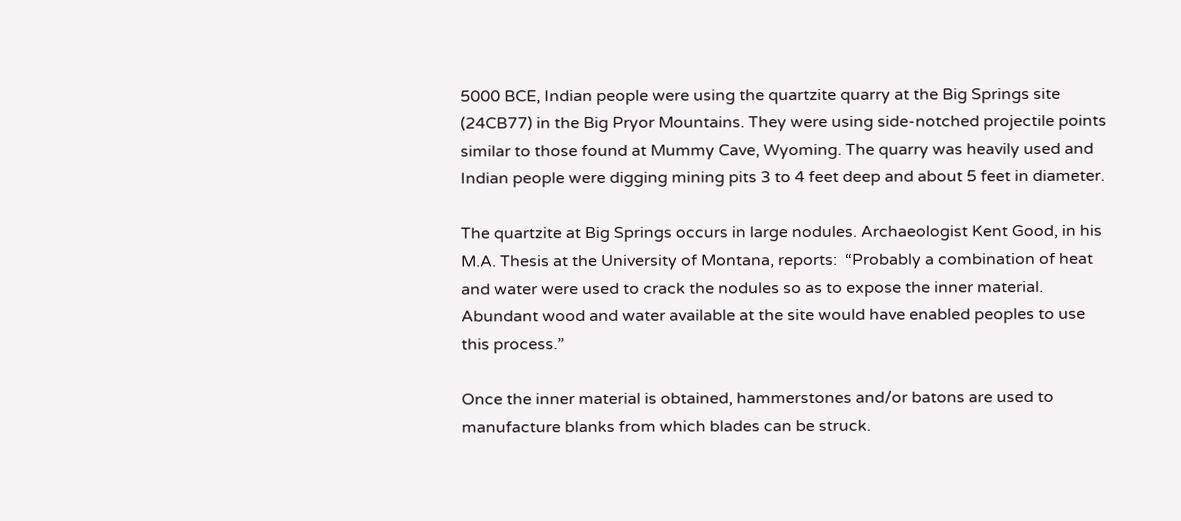5000 BCE, Indian people were using the quartzite quarry at the Big Springs site (24CB77) in the Big Pryor Mountains. They were using side-notched projectile points similar to those found at Mummy Cave, Wyoming. The quarry was heavily used and Indian people were digging mining pits 3 to 4 feet deep and about 5 feet in diameter.

The quartzite at Big Springs occurs in large nodules. Archaeologist Kent Good, in his M.A. Thesis at the University of Montana, reports:  “Probably a combination of heat and water were used to crack the nodules so as to expose the inner material. Abundant wood and water available at the site would have enabled peoples to use this process.”

Once the inner material is obtained, hammerstones and/or batons are used to manufacture blanks from which blades can be struck.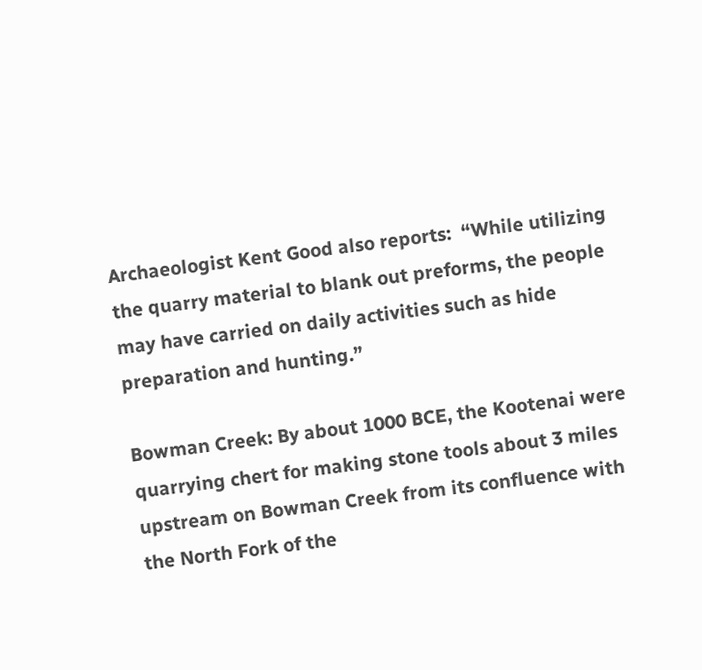Archaeologist Kent Good also reports:  “While utilizing the quarry material to blank out preforms, the people may have carried on daily activities such as hide preparation and hunting.”

Bowman Creek: By about 1000 BCE, the Kootenai were quarrying chert for making stone tools about 3 miles upstream on Bowman Creek from its confluence with the North Fork of the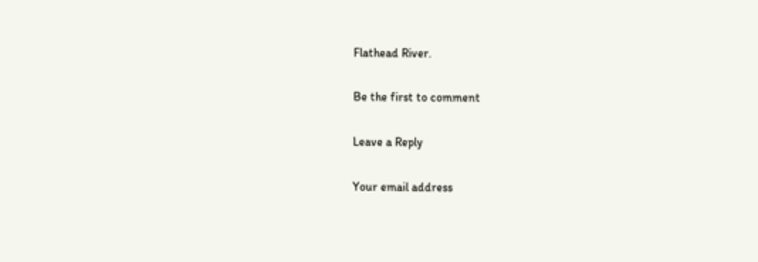Flathead River.

Be the first to comment

Leave a Reply

Your email address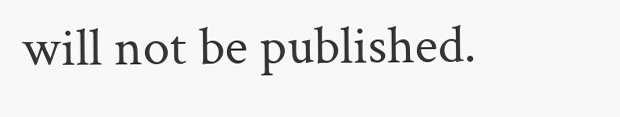will not be published.